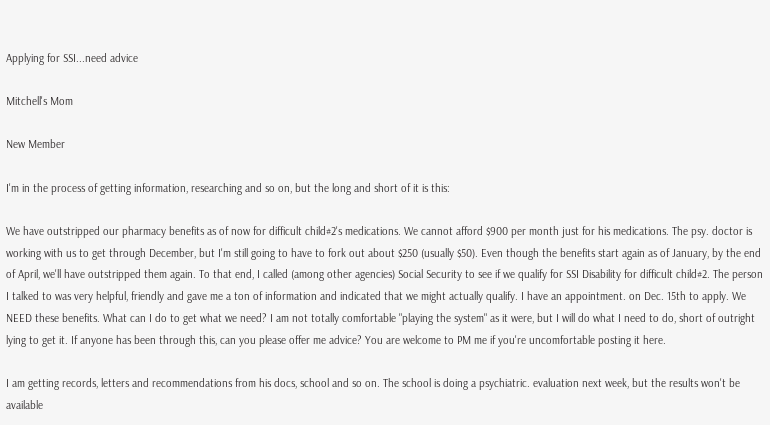Applying for SSI...need advice

Mitchell's Mom

New Member

I'm in the process of getting information, researching and so on, but the long and short of it is this:

We have outstripped our pharmacy benefits as of now for difficult child#2's medications. We cannot afford $900 per month just for his medications. The psy. doctor is working with us to get through December, but I'm still going to have to fork out about $250 (usually $50). Even though the benefits start again as of January, by the end of April, we'll have outstripped them again. To that end, I called (among other agencies) Social Security to see if we qualify for SSI Disability for difficult child#2. The person I talked to was very helpful, friendly and gave me a ton of information and indicated that we might actually qualify. I have an appointment. on Dec. 15th to apply. We NEED these benefits. What can I do to get what we need? I am not totally comfortable "playing the system" as it were, but I will do what I need to do, short of outright lying to get it. If anyone has been through this, can you please offer me advice? You are welcome to PM me if you're uncomfortable posting it here.

I am getting records, letters and recommendations from his docs, school and so on. The school is doing a psychiatric. evaluation next week, but the results won't be available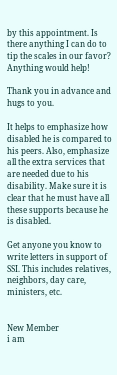by this appointment. Is there anything I can do to tip the scales in our favor? Anything would help!

Thank you in advance and hugs to you.

It helps to emphasize how disabled he is compared to his peers. Also, emphasize all the extra services that are needed due to his disability. Make sure it is clear that he must have all these supports because he is disabled.

Get anyone you know to write letters in support of SSI. This includes relatives, neighbors, day care, ministers, etc.


New Member
i am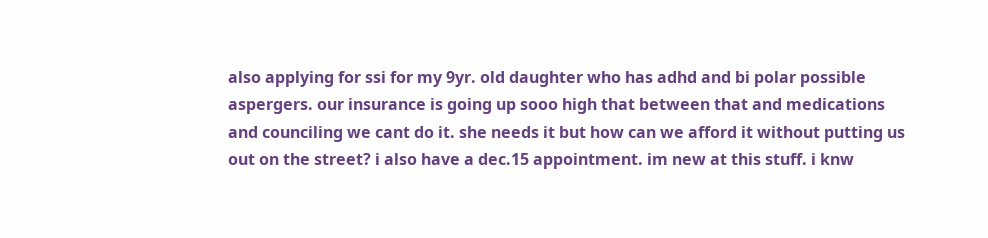also applying for ssi for my 9yr. old daughter who has adhd and bi polar possible aspergers. our insurance is going up sooo high that between that and medications and counciling we cant do it. she needs it but how can we afford it without putting us out on the street? i also have a dec.15 appointment. im new at this stuff. i knw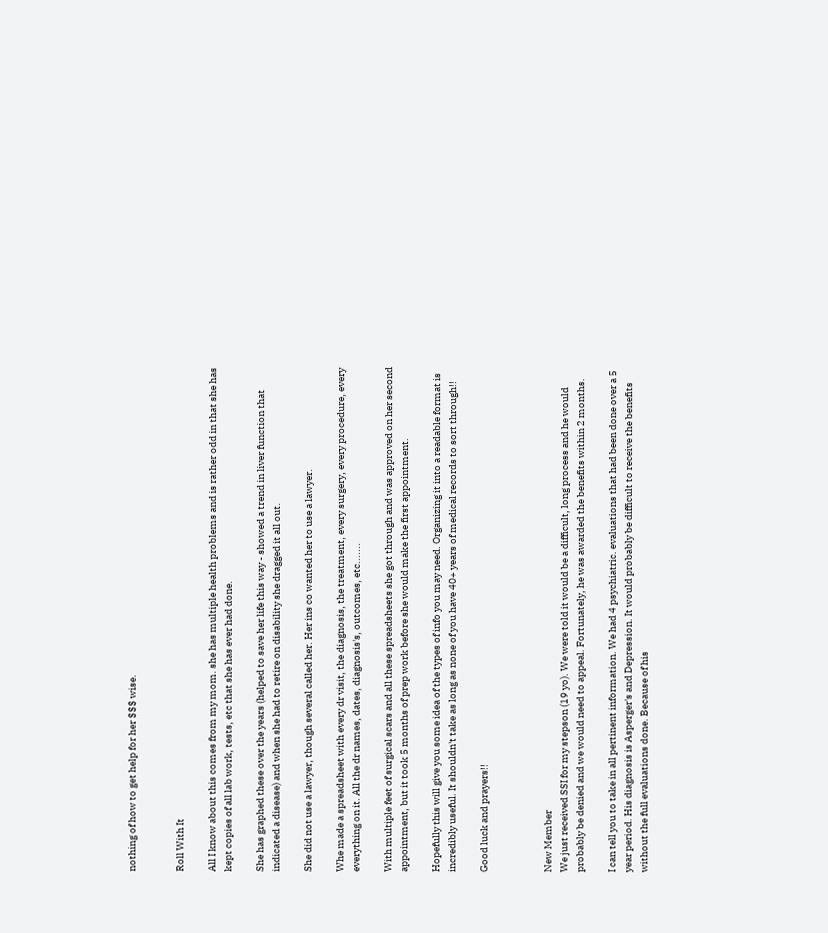nothing of how to get help for her $$$ wise.


Roll With It

All I know about this comes from my mom. she has multiple health problems and is rather odd in that she has kept copies of all lab work, tests, etc that she has ever had done.

She has graphed these over the years (helped to save her life this way - showed a trend in liver function that indicated a disease) and when she had to retire on disability she dragged it all out.

She did not use a lawyer, though several called her. Her ins co wanted her to use a lawyer.

Whe made a spreadsheet with every dr visit, the diagnosis, the treatment, every surgery, every procedure, every everything on it. All the dr names, dates, diagnosis's, outcomes, etc.......

With multiple feet of surgical scars and all these spreadsheets she got through and was approved on her second appointment, but it took 5 months of prep work before she would make the first appointment.

Hopefully this will give you some idea of the types of info you may need. Organizing it into a readable format is incredibly useful. It shouldn't take as long as none of you have 40+ years of medical records to sort through!!

Good luck and prayers!!



New Member
We just received SSI for my stepson (19 yo). We were told it would be a difficult, long process and he would probably be denied and we would need to appeal. Fortunately, he was awarded the benefits within 2 months.

I can tell you to take in all pertinent information. We had 4 psychiatric. evaluations that had been done over a 5 year period. His diagnosis is Asperger's and Depression. It would probably be difficult to receive the benefits without the full evaluations done. Because of his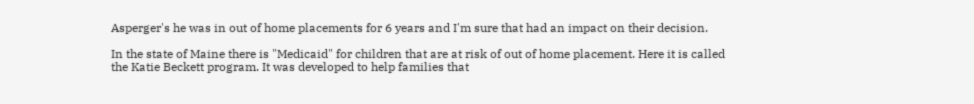Asperger's he was in out of home placements for 6 years and I'm sure that had an impact on their decision.

In the state of Maine there is "Medicaid" for children that are at risk of out of home placement. Here it is called the Katie Beckett program. It was developed to help families that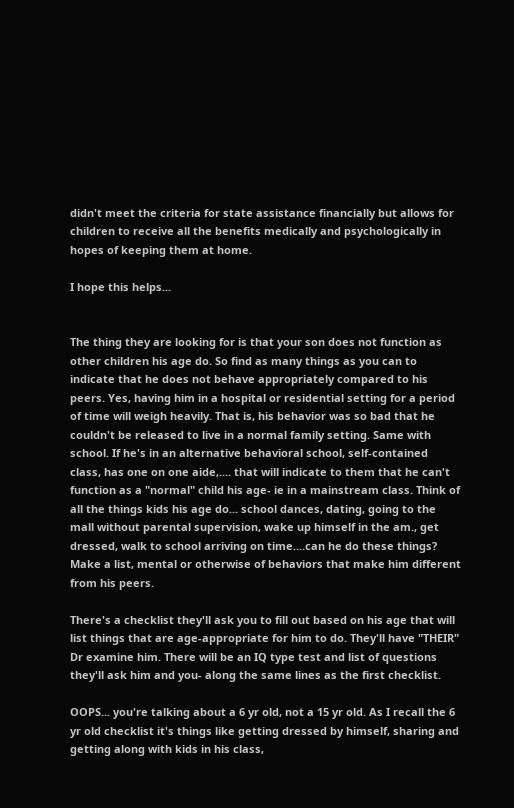didn't meet the criteria for state assistance financially but allows for children to receive all the benefits medically and psychologically in hopes of keeping them at home.

I hope this helps...


The thing they are looking for is that your son does not function as other children his age do. So find as many things as you can to indicate that he does not behave appropriately compared to his peers. Yes, having him in a hospital or residential setting for a period of time will weigh heavily. That is, his behavior was so bad that he couldn't be released to live in a normal family setting. Same with school. If he's in an alternative behavioral school, self-contained class, has one on one aide,.... that will indicate to them that he can't function as a "normal" child his age- ie in a mainstream class. Think of all the things kids his age do... school dances, dating, going to the mall without parental supervision, wake up himself in the am., get dressed, walk to school arriving on time....can he do these things? Make a list, mental or otherwise of behaviors that make him different from his peers.

There's a checklist they'll ask you to fill out based on his age that will list things that are age-appropriate for him to do. They'll have "THEIR" Dr examine him. There will be an IQ type test and list of questions they'll ask him and you- along the same lines as the first checklist.

OOPS... you're talking about a 6 yr old, not a 15 yr old. As I recall the 6 yr old checklist it's things like getting dressed by himself, sharing and getting along with kids in his class,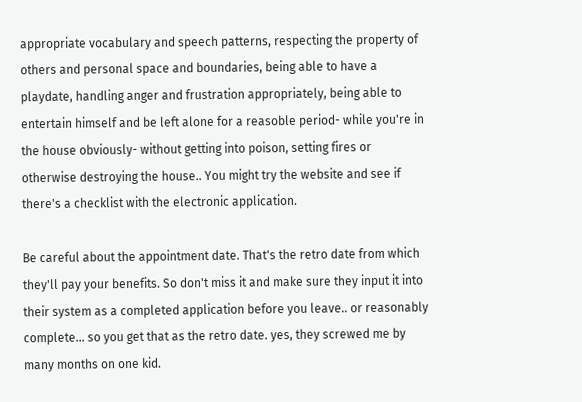appropriate vocabulary and speech patterns, respecting the property of others and personal space and boundaries, being able to have a playdate, handling anger and frustration appropriately, being able to entertain himself and be left alone for a reasoble period- while you're in the house obviously- without getting into poison, setting fires or otherwise destroying the house.. You might try the website and see if there's a checklist with the electronic application.

Be careful about the appointment date. That's the retro date from which they'll pay your benefits. So don't miss it and make sure they input it into their system as a completed application before you leave.. or reasonably complete... so you get that as the retro date. yes, they screwed me by many months on one kid.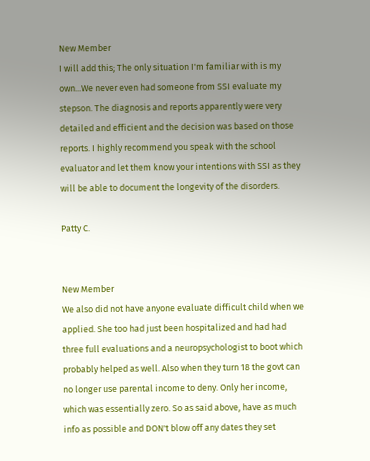New Member
I will add this; The only situation I'm familiar with is my own...We never even had someone from SSI evaluate my stepson. The diagnosis and reports apparently were very detailed and efficient and the decision was based on those reports. I highly recommend you speak with the school evaluator and let them know your intentions with SSI as they will be able to document the longevity of the disorders.

Patty C.


New Member
We also did not have anyone evaluate difficult child when we applied. She too had just been hospitalized and had had three full evaluations and a neuropsychologist to boot which probably helped as well. Also when they turn 18 the govt can no longer use parental income to deny. Only her income, which was essentially zero. So as said above, have as much info as possible and DON't blow off any dates they set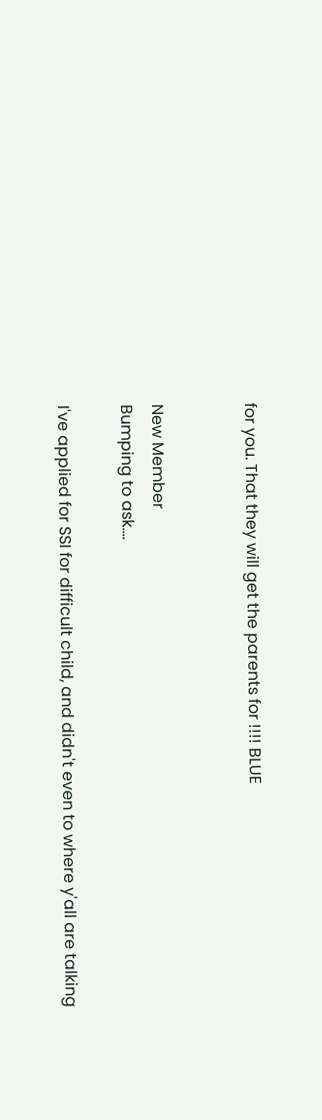for you. That they will get the parents for !!!! BLUE


New Member
Bumping to ask....

I've applied for SSI for difficult child, and didn't even to where y'all are talking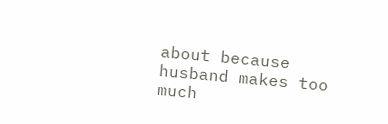about because husband makes too much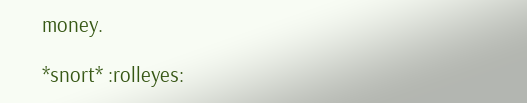money.

*snort* :rolleyes: